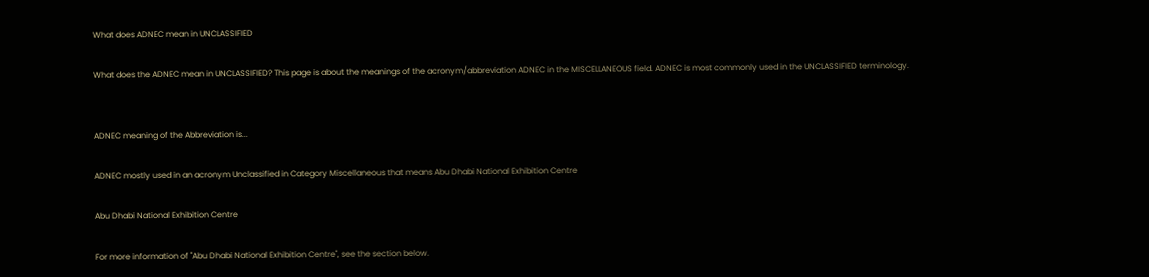What does ADNEC mean in UNCLASSIFIED

What does the ADNEC mean in UNCLASSIFIED? This page is about the meanings of the acronym/abbreviation ADNEC in the MISCELLANEOUS field. ADNEC is most commonly used in the UNCLASSIFIED terminology.


ADNEC meaning of the Abbreviation is...

ADNEC mostly used in an acronym Unclassified in Category Miscellaneous that means Abu Dhabi National Exhibition Centre

Abu Dhabi National Exhibition Centre

For more information of "Abu Dhabi National Exhibition Centre", see the section below.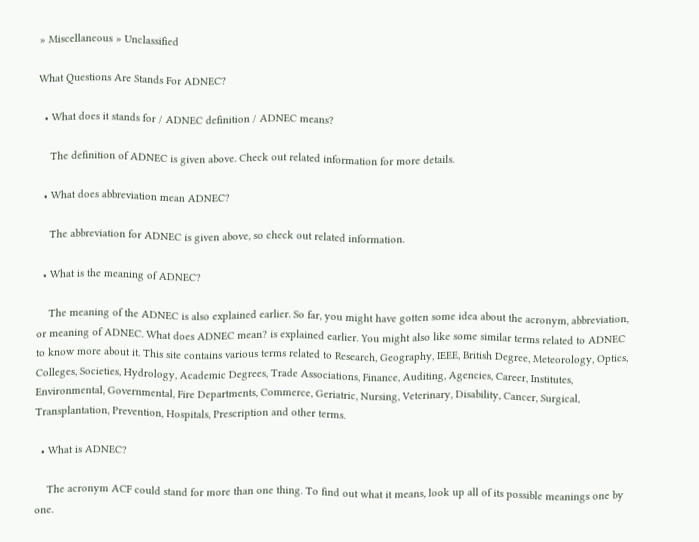» Miscellaneous » Unclassified

What Questions Are Stands For ADNEC?

  • What does it stands for / ADNEC definition / ADNEC means?

    The definition of ADNEC is given above. Check out related information for more details.

  • What does abbreviation mean ADNEC?

    The abbreviation for ADNEC is given above, so check out related information.

  • What is the meaning of ADNEC?

    The meaning of the ADNEC is also explained earlier. So far, you might have gotten some idea about the acronym, abbreviation, or meaning of ADNEC. What does ADNEC mean? is explained earlier. You might also like some similar terms related to ADNEC to know more about it. This site contains various terms related to Research, Geography, IEEE, British Degree, Meteorology, Optics, Colleges, Societies, Hydrology, Academic Degrees, Trade Associations, Finance, Auditing, Agencies, Career, Institutes, Environmental, Governmental, Fire Departments, Commerce, Geriatric, Nursing, Veterinary, Disability, Cancer, Surgical, Transplantation, Prevention, Hospitals, Prescription and other terms.

  • What is ADNEC?

    The acronym ACF could stand for more than one thing. To find out what it means, look up all of its possible meanings one by one.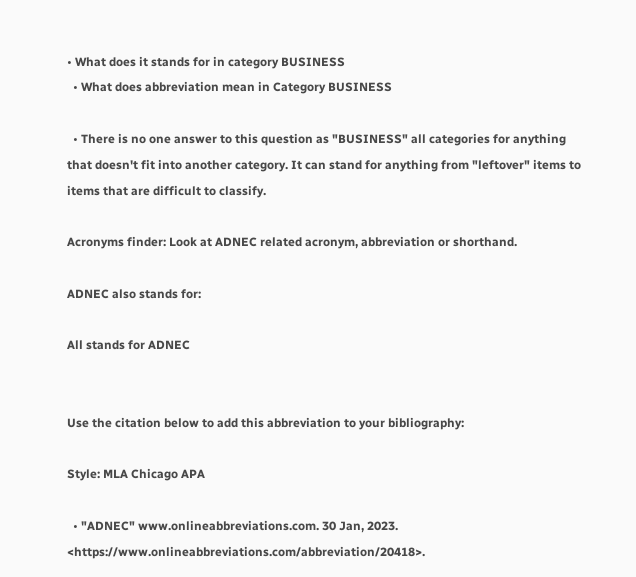• What does it stands for in category BUSINESS
  • What does abbreviation mean in Category BUSINESS

  • There is no one answer to this question as "BUSINESS" all categories for anything that doesn't fit into another category. It can stand for anything from "leftover" items to items that are difficult to classify.

Acronyms finder: Look at ADNEC related acronym, abbreviation or shorthand.

ADNEC also stands for:

All stands for ADNEC


Use the citation below to add this abbreviation to your bibliography:

Style: MLA Chicago APA

  • "ADNEC" www.onlineabbreviations.com. 30 Jan, 2023. <https://www.onlineabbreviations.com/abbreviation/20418>.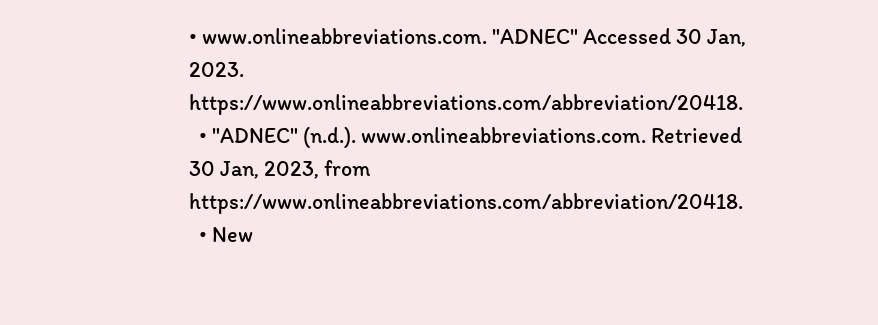• www.onlineabbreviations.com. "ADNEC" Accessed 30 Jan, 2023. https://www.onlineabbreviations.com/abbreviation/20418.
  • "ADNEC" (n.d.). www.onlineabbreviations.com. Retrieved 30 Jan, 2023, from https://www.onlineabbreviations.com/abbreviation/20418.
  • New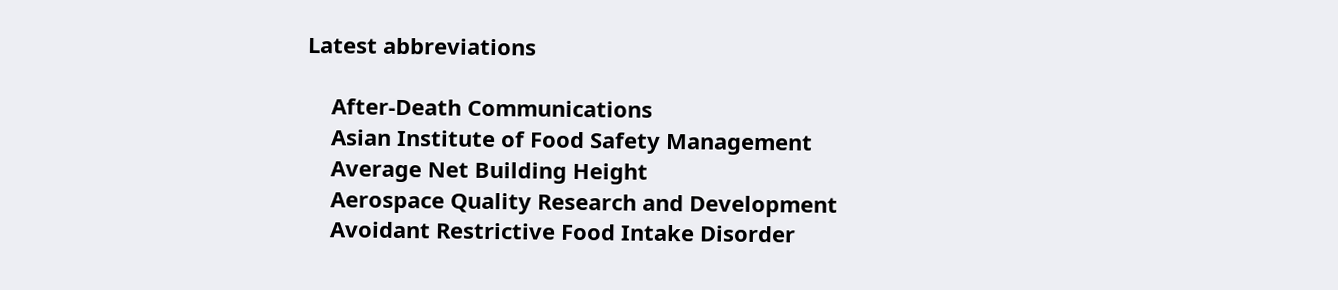Latest abbreviations

    After-Death Communications
    Asian Institute of Food Safety Management
    Average Net Building Height
    Aerospace Quality Research and Development
    Avoidant Restrictive Food Intake Disorder